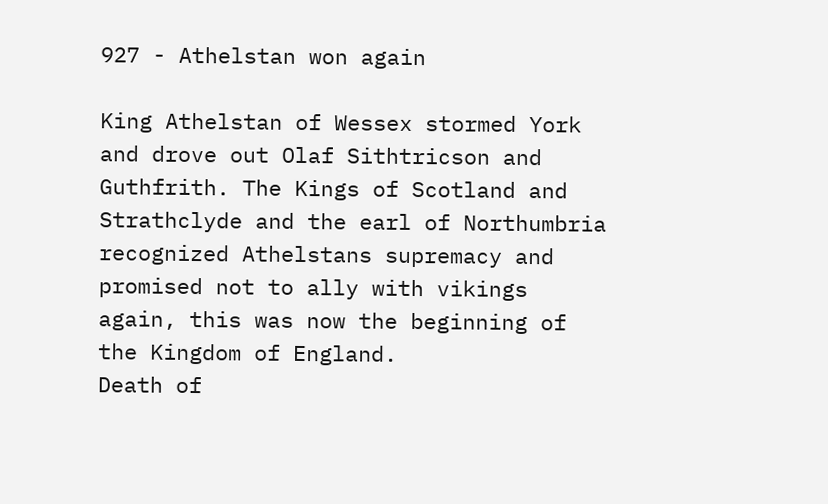927 - Athelstan won again

King Athelstan of Wessex stormed York and drove out Olaf Sithtricson and Guthfrith. The Kings of Scotland and Strathclyde and the earl of Northumbria recognized Athelstans supremacy and promised not to ally with vikings again, this was now the beginning of the Kingdom of England.
Death of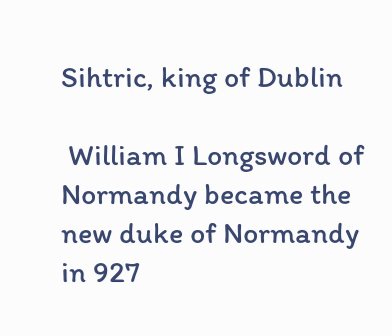Sihtric, king of Dublin

 William I Longsword of Normandy became the new duke of Normandy in 927